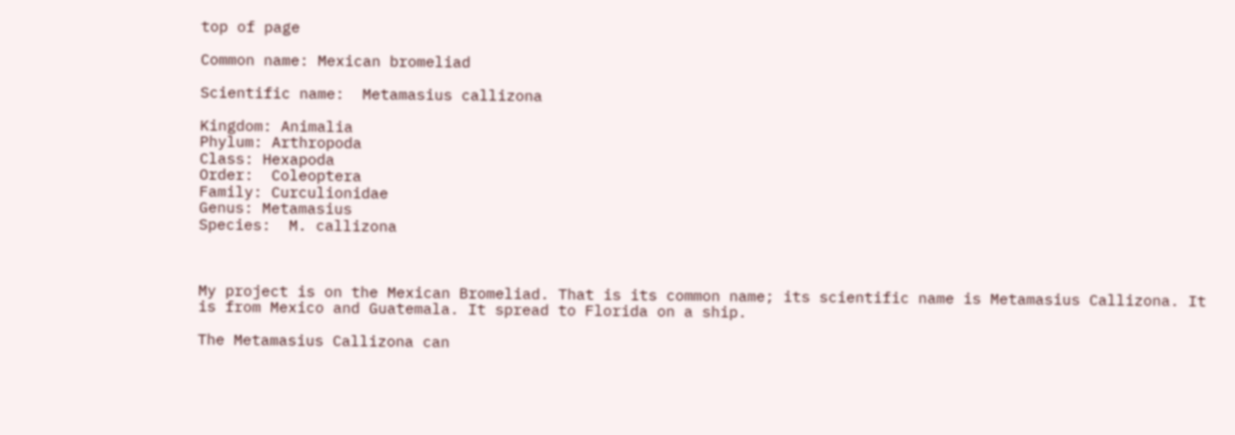top of page

Common name: Mexican bromeliad

Scientific name:  Metamasius callizona

Kingdom: Animalia
Phylum: Arthropoda
Class: Hexapoda
Order:  Coleoptera
Family: Curculionidae
Genus: Metamasius
Species:  M. callizona



My project is on the Mexican Bromeliad. That is its common name; its scientific name is Metamasius Callizona. It is from Mexico and Guatemala. It spread to Florida on a ship.

The Metamasius Callizona can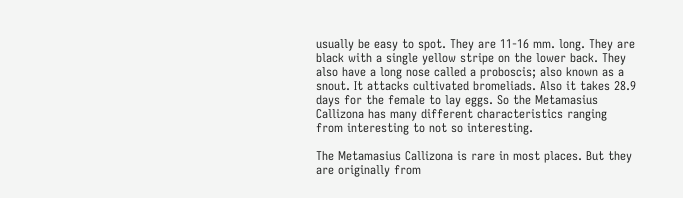usually be easy to spot. They are 11-16 mm. long. They are black with a single yellow stripe on the lower back. They also have a long nose called a proboscis; also known as a snout. It attacks cultivated bromeliads. Also it takes 28.9 days for the female to lay eggs. So the Metamasius Callizona has many different characteristics ranging from interesting to not so interesting.

The Metamasius Callizona is rare in most places. But they are originally from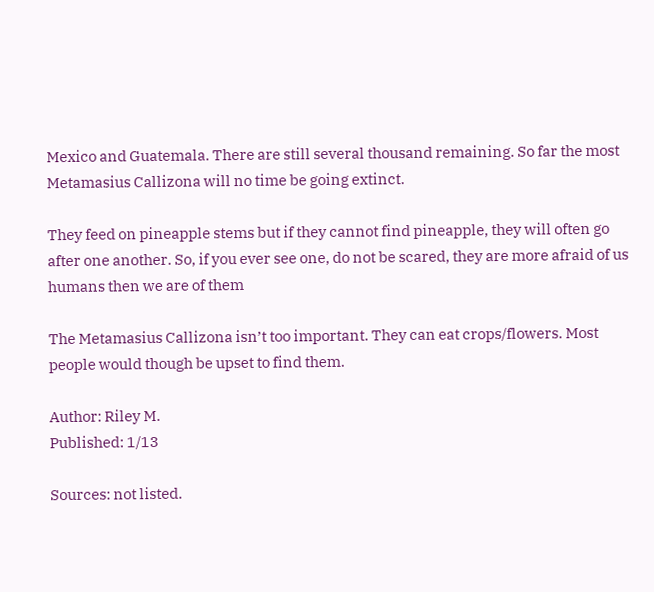Mexico and Guatemala. There are still several thousand remaining. So far the most Metamasius Callizona will no time be going extinct.

They feed on pineapple stems but if they cannot find pineapple, they will often go after one another. So, if you ever see one, do not be scared, they are more afraid of us humans then we are of them

The Metamasius Callizona isn’t too important. They can eat crops/flowers. Most people would though be upset to find them.

Author: Riley M.
Published: 1/13

Sources: not listed.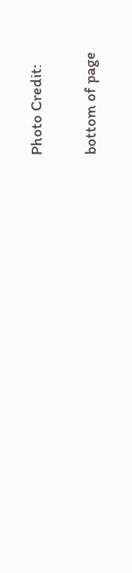Photo Credit:

bottom of page